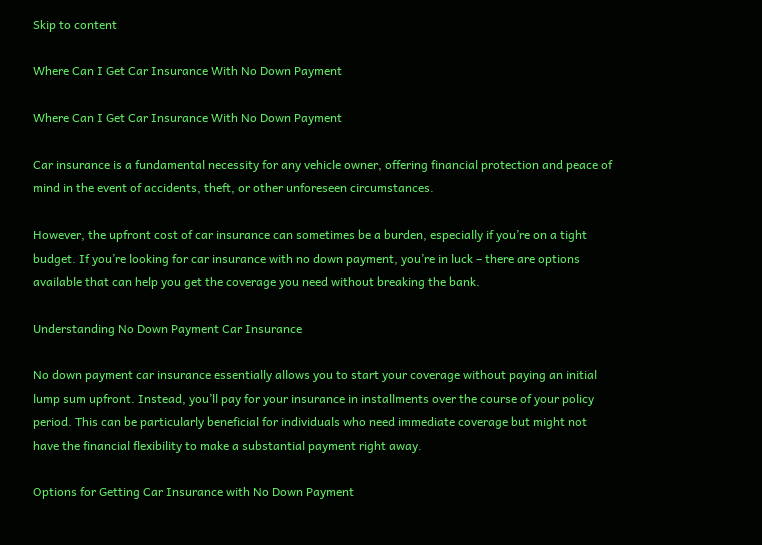Skip to content

Where Can I Get Car Insurance With No Down Payment

Where Can I Get Car Insurance With No Down Payment

Car insurance is a fundamental necessity for any vehicle owner, offering financial protection and peace of mind in the event of accidents, theft, or other unforeseen circumstances.

However, the upfront cost of car insurance can sometimes be a burden, especially if you’re on a tight budget. If you’re looking for car insurance with no down payment, you’re in luck – there are options available that can help you get the coverage you need without breaking the bank.

Understanding No Down Payment Car Insurance

No down payment car insurance essentially allows you to start your coverage without paying an initial lump sum upfront. Instead, you’ll pay for your insurance in installments over the course of your policy period. This can be particularly beneficial for individuals who need immediate coverage but might not have the financial flexibility to make a substantial payment right away.

Options for Getting Car Insurance with No Down Payment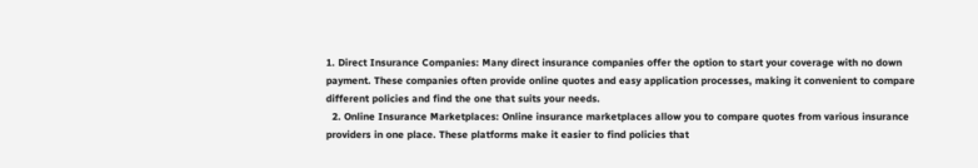1. Direct Insurance Companies: Many direct insurance companies offer the option to start your coverage with no down payment. These companies often provide online quotes and easy application processes, making it convenient to compare different policies and find the one that suits your needs.
  2. Online Insurance Marketplaces: Online insurance marketplaces allow you to compare quotes from various insurance providers in one place. These platforms make it easier to find policies that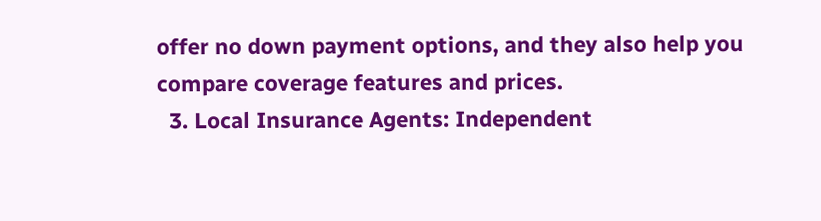offer no down payment options, and they also help you compare coverage features and prices.
  3. Local Insurance Agents: Independent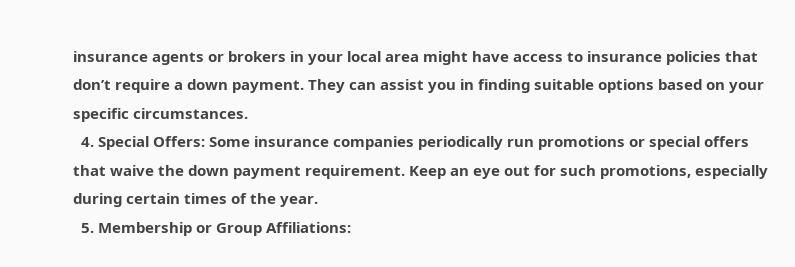insurance agents or brokers in your local area might have access to insurance policies that don’t require a down payment. They can assist you in finding suitable options based on your specific circumstances.
  4. Special Offers: Some insurance companies periodically run promotions or special offers that waive the down payment requirement. Keep an eye out for such promotions, especially during certain times of the year.
  5. Membership or Group Affiliations: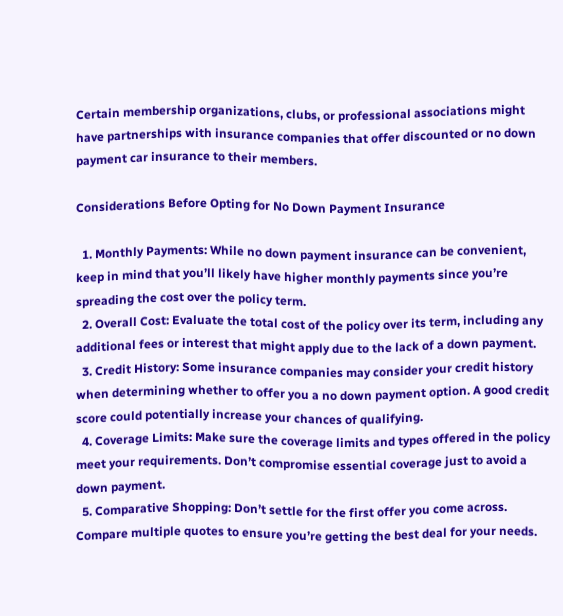Certain membership organizations, clubs, or professional associations might have partnerships with insurance companies that offer discounted or no down payment car insurance to their members.

Considerations Before Opting for No Down Payment Insurance

  1. Monthly Payments: While no down payment insurance can be convenient, keep in mind that you’ll likely have higher monthly payments since you’re spreading the cost over the policy term.
  2. Overall Cost: Evaluate the total cost of the policy over its term, including any additional fees or interest that might apply due to the lack of a down payment.
  3. Credit History: Some insurance companies may consider your credit history when determining whether to offer you a no down payment option. A good credit score could potentially increase your chances of qualifying.
  4. Coverage Limits: Make sure the coverage limits and types offered in the policy meet your requirements. Don’t compromise essential coverage just to avoid a down payment.
  5. Comparative Shopping: Don’t settle for the first offer you come across. Compare multiple quotes to ensure you’re getting the best deal for your needs.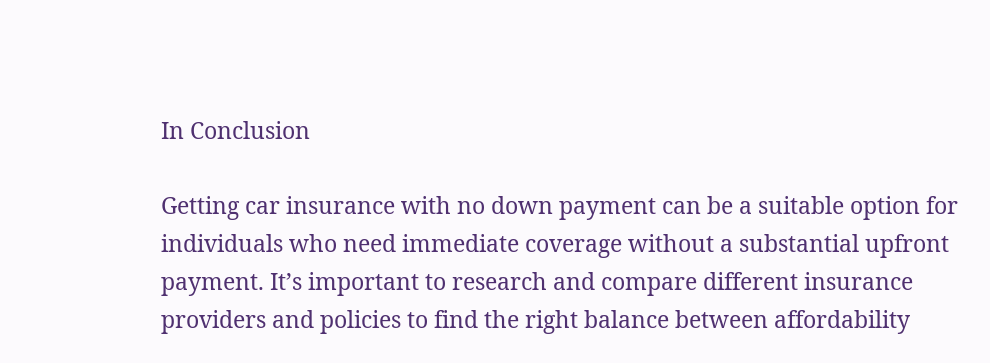In Conclusion

Getting car insurance with no down payment can be a suitable option for individuals who need immediate coverage without a substantial upfront payment. It’s important to research and compare different insurance providers and policies to find the right balance between affordability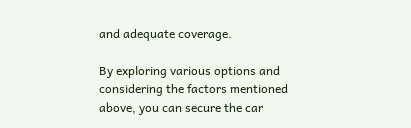and adequate coverage.

By exploring various options and considering the factors mentioned above, you can secure the car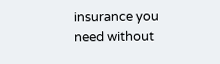insurance you need without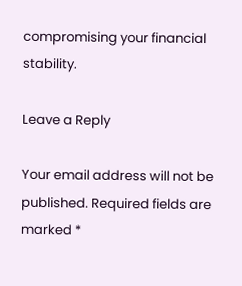compromising your financial stability.

Leave a Reply

Your email address will not be published. Required fields are marked *